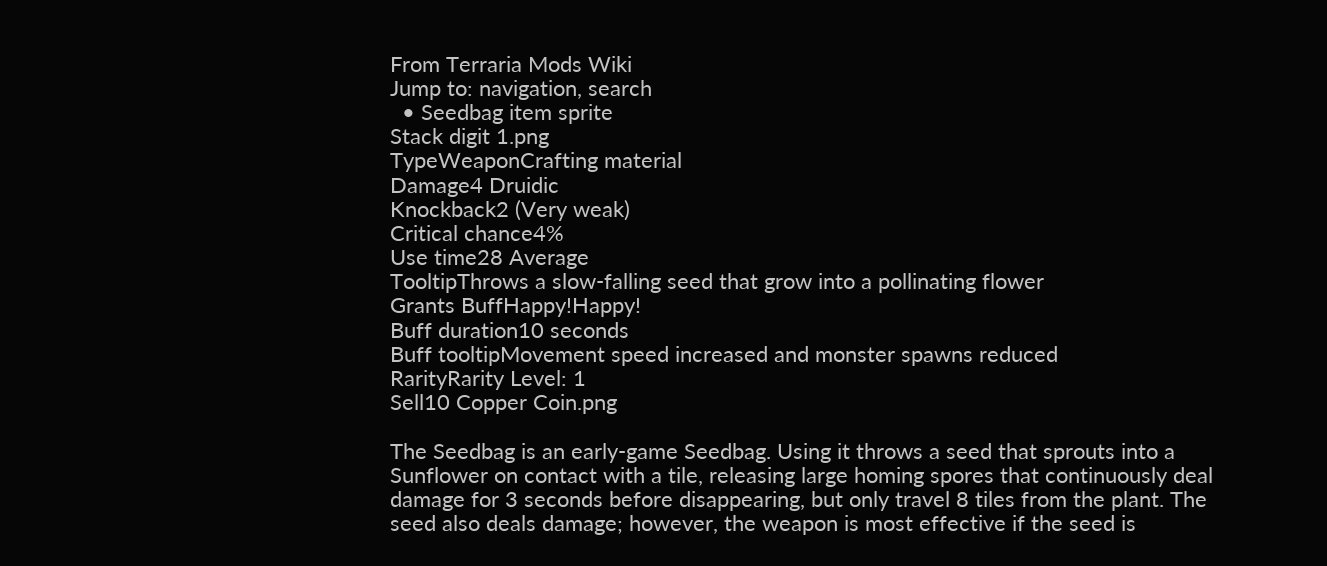From Terraria Mods Wiki
Jump to: navigation, search
  • Seedbag item sprite
Stack digit 1.png
TypeWeaponCrafting material
Damage4 Druidic
Knockback2 (Very weak)
Critical chance4%
Use time28 Average
TooltipThrows a slow-falling seed that grow into a pollinating flower
Grants BuffHappy!Happy!
Buff duration10 seconds
Buff tooltipMovement speed increased and monster spawns reduced
RarityRarity Level: 1
Sell10 Copper Coin.png

The Seedbag is an early-game Seedbag. Using it throws a seed that sprouts into a Sunflower on contact with a tile, releasing large homing spores that continuously deal damage for 3 seconds before disappearing, but only travel 8 tiles from the plant. The seed also deals damage; however, the weapon is most effective if the seed is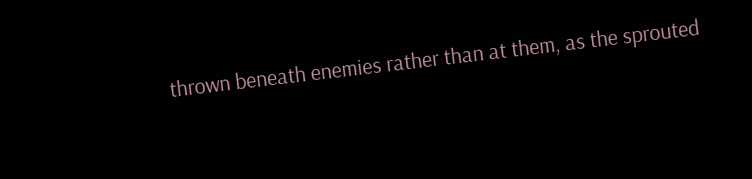thrown beneath enemies rather than at them, as the sprouted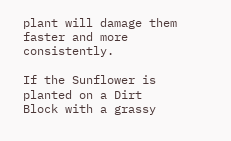plant will damage them faster and more consistently.

If the Sunflower is planted on a Dirt Block with a grassy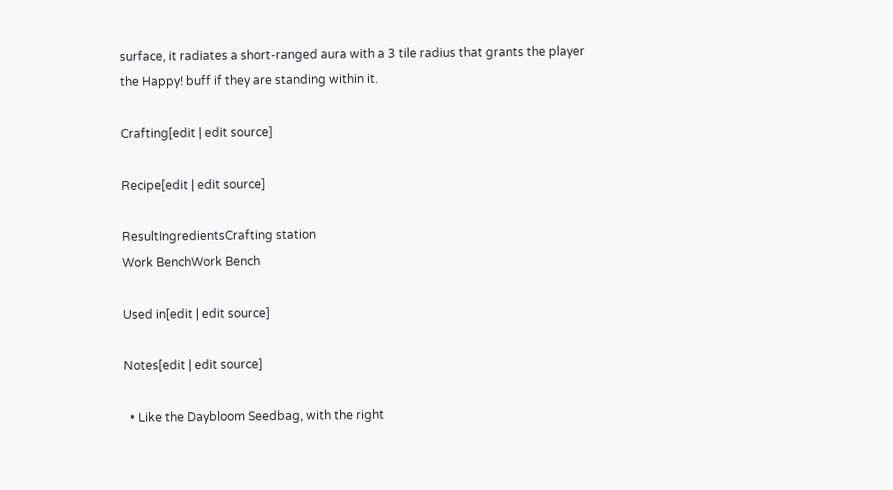surface, it radiates a short-ranged aura with a 3 tile radius that grants the player the Happy! buff if they are standing within it.

Crafting[edit | edit source]

Recipe[edit | edit source]

ResultIngredientsCrafting station
Work BenchWork Bench

Used in[edit | edit source]

Notes[edit | edit source]

  • Like the Daybloom Seedbag, with the right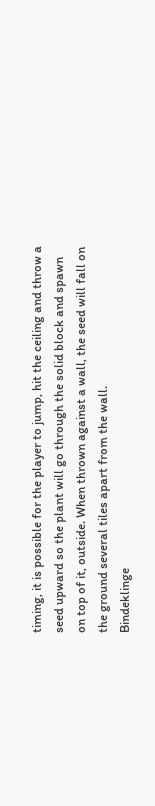timing, it is possible for the player to jump, hit the ceiling and throw a seed upward so the plant will go through the solid block and spawn on top of it, outside. When thrown against a wall, the seed will fall on the ground several tiles apart from the wall.
Bindeklinge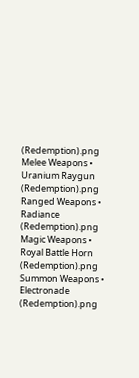(Redemption).png Melee Weapons • Uranium Raygun (Redemption).png Ranged Weapons • Radiance (Redemption).png Magic Weapons • Royal Battle Horn (Redemption).png Summon Weapons • Electronade (Redemption).png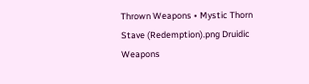Thrown Weapons • Mystic Thorn Stave (Redemption).png Druidic Weapons